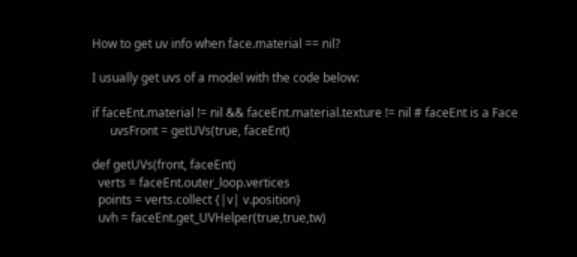How to get uv info when face.material == nil?

I usually get uvs of a model with the code below:

if faceEnt.material != nil && faceEnt.material.texture != nil # faceEnt is a Face
      uvsFront = getUVs(true, faceEnt)

def getUVs(front, faceEnt)
  verts = faceEnt.outer_loop.vertices
  points = verts.collect {|v| v.position}
  uvh = faceEnt.get_UVHelper(true,true,tw)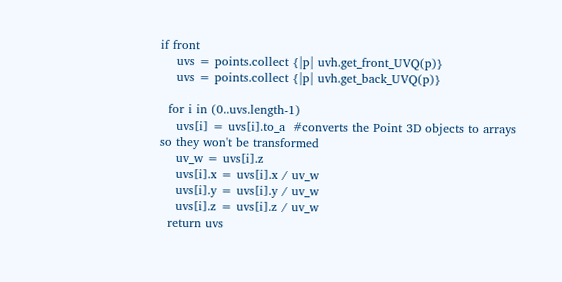if front
    uvs = points.collect {|p| uvh.get_front_UVQ(p)}
    uvs = points.collect {|p| uvh.get_back_UVQ(p)}

  for i in (0..uvs.length-1)
    uvs[i] = uvs[i].to_a  #converts the Point 3D objects to arrays so they won't be transformed
    uv_w = uvs[i].z
    uvs[i].x = uvs[i].x / uv_w
    uvs[i].y = uvs[i].y / uv_w
    uvs[i].z = uvs[i].z / uv_w
  return uvs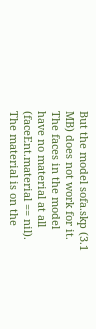But the model sofa.skp (3.1 MB) does not work for it. The faces in the model have no material at all (faceEnt.material == nil). The material is on the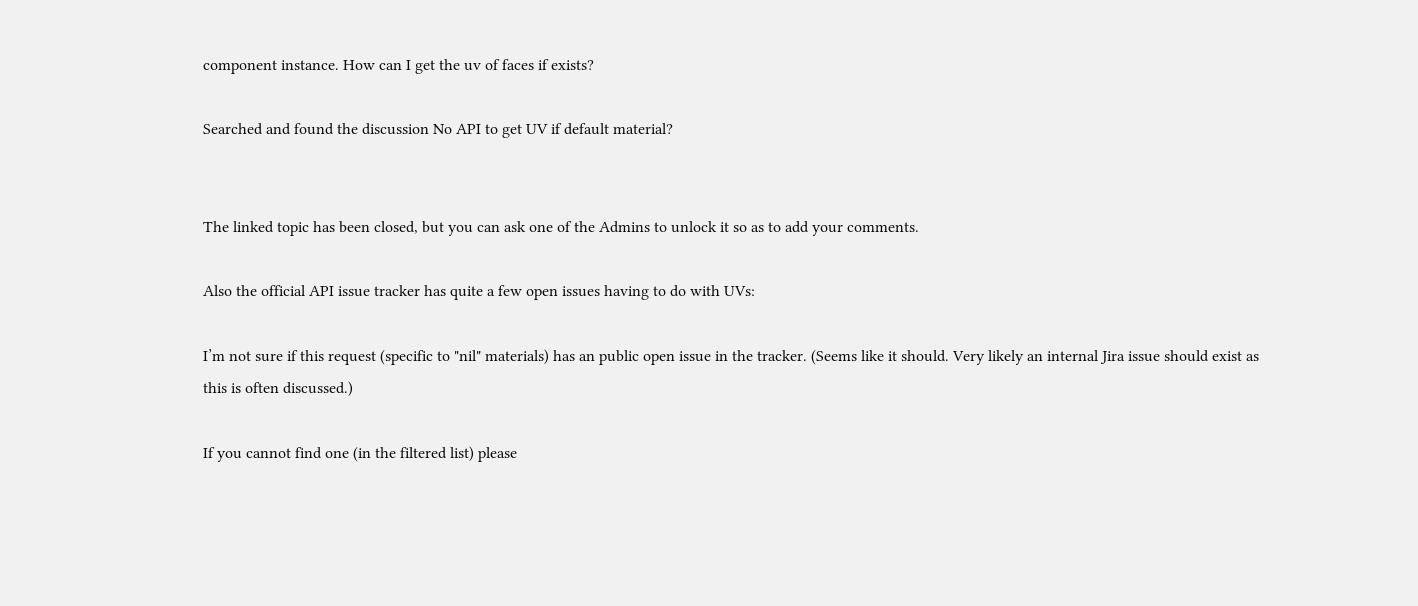component instance. How can I get the uv of faces if exists?

Searched and found the discussion No API to get UV if default material?


The linked topic has been closed, but you can ask one of the Admins to unlock it so as to add your comments.

Also the official API issue tracker has quite a few open issues having to do with UVs:

I’m not sure if this request (specific to "nil" materials) has an public open issue in the tracker. (Seems like it should. Very likely an internal Jira issue should exist as this is often discussed.)

If you cannot find one (in the filtered list) please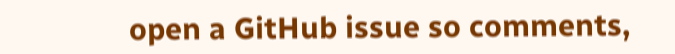open a GitHub issue so comments,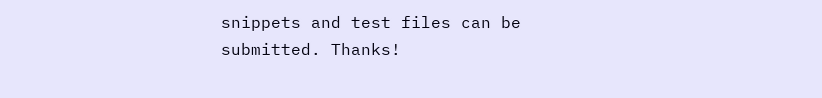snippets and test files can be submitted. Thanks!